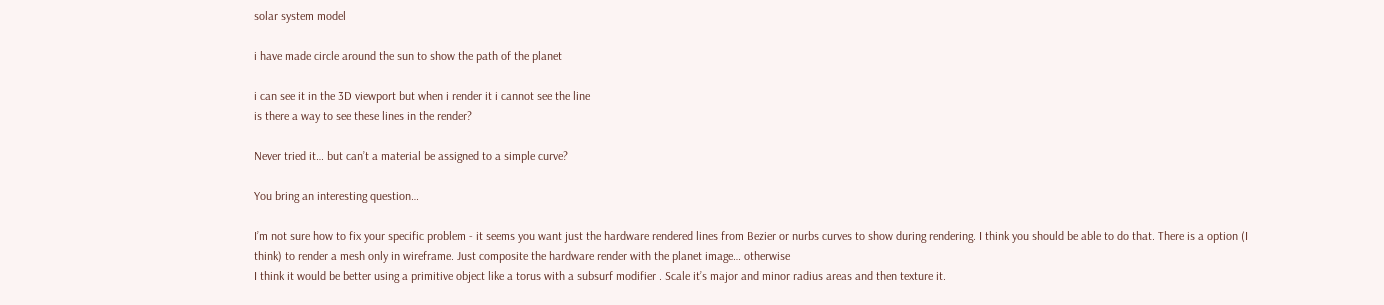solar system model

i have made circle around the sun to show the path of the planet

i can see it in the 3D viewport but when i render it i cannot see the line
is there a way to see these lines in the render?

Never tried it… but can’t a material be assigned to a simple curve?

You bring an interesting question…

I’m not sure how to fix your specific problem - it seems you want just the hardware rendered lines from Bezier or nurbs curves to show during rendering. I think you should be able to do that. There is a option (I think) to render a mesh only in wireframe. Just composite the hardware render with the planet image… otherwise
I think it would be better using a primitive object like a torus with a subsurf modifier . Scale it’s major and minor radius areas and then texture it.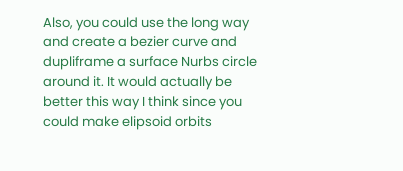Also, you could use the long way and create a bezier curve and dupliframe a surface Nurbs circle around it. It would actually be better this way I think since you could make elipsoid orbits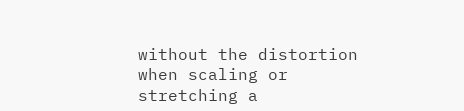without the distortion when scaling or stretching a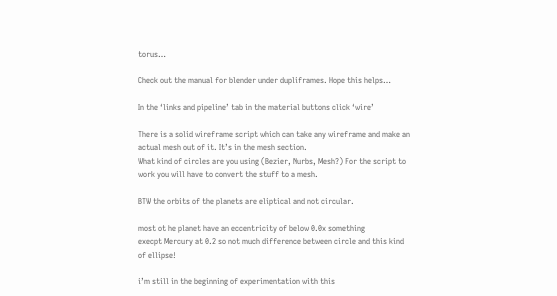torus…

Check out the manual for blender under dupliframes. Hope this helps…

In the ‘links and pipeline’ tab in the material buttons click ‘wire’

There is a solid wireframe script which can take any wireframe and make an actual mesh out of it. It’s in the mesh section.
What kind of circles are you using (Bezier, Nurbs, Mesh?) For the script to work you will have to convert the stuff to a mesh.

BTW the orbits of the planets are eliptical and not circular.

most ot he planet have an eccentricity of below 0.0x something
execpt Mercury at 0.2 so not much difference between circle and this kind of ellipse!

i’m still in the beginning of experimentation with this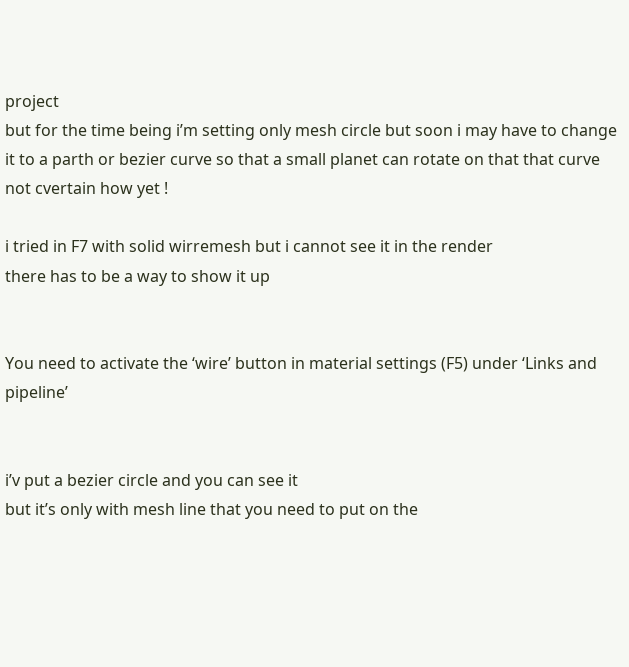project
but for the time being i’m setting only mesh circle but soon i may have to change it to a parth or bezier curve so that a small planet can rotate on that that curve
not cvertain how yet !

i tried in F7 with solid wirremesh but i cannot see it in the render
there has to be a way to show it up


You need to activate the ‘wire’ button in material settings (F5) under ‘Links and pipeline’


i’v put a bezier circle and you can see it
but it’s only with mesh line that you need to put on the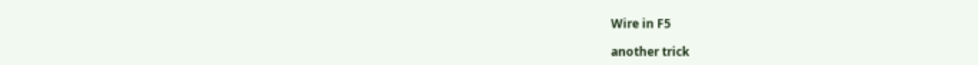Wire in F5

another trick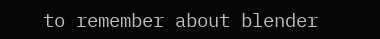to remember about blender